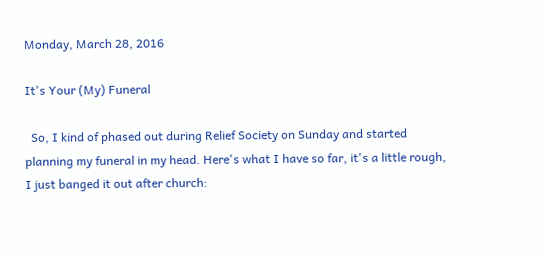Monday, March 28, 2016

It's Your (My) Funeral

  So, I kind of phased out during Relief Society on Sunday and started planning my funeral in my head. Here's what I have so far, it's a little rough, I just banged it out after church: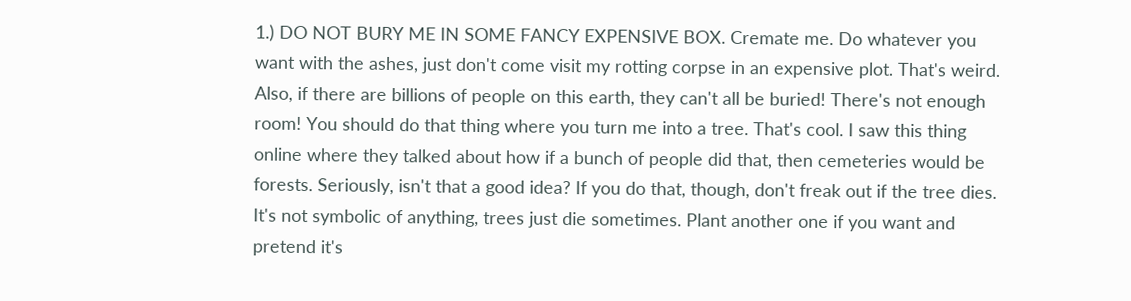1.) DO NOT BURY ME IN SOME FANCY EXPENSIVE BOX. Cremate me. Do whatever you want with the ashes, just don't come visit my rotting corpse in an expensive plot. That's weird. Also, if there are billions of people on this earth, they can't all be buried! There's not enough room! You should do that thing where you turn me into a tree. That's cool. I saw this thing online where they talked about how if a bunch of people did that, then cemeteries would be forests. Seriously, isn't that a good idea? If you do that, though, don't freak out if the tree dies. It's not symbolic of anything, trees just die sometimes. Plant another one if you want and pretend it's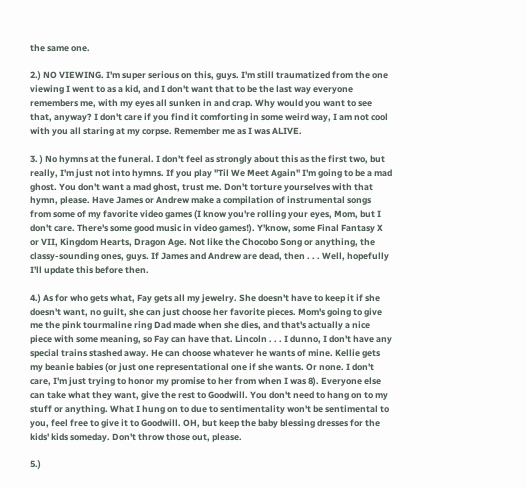the same one.

2.) NO VIEWING. I'm super serious on this, guys. I'm still traumatized from the one viewing I went to as a kid, and I don't want that to be the last way everyone remembers me, with my eyes all sunken in and crap. Why would you want to see that, anyway? I don't care if you find it comforting in some weird way, I am not cool with you all staring at my corpse. Remember me as I was ALIVE.

3. ) No hymns at the funeral. I don't feel as strongly about this as the first two, but really, I'm just not into hymns. If you play "Til We Meet Again" I'm going to be a mad ghost. You don't want a mad ghost, trust me. Don't torture yourselves with that hymn, please. Have James or Andrew make a compilation of instrumental songs from some of my favorite video games (I know you're rolling your eyes, Mom, but I don't care. There's some good music in video games!). Y'know, some Final Fantasy X or VII, Kingdom Hearts, Dragon Age. Not like the Chocobo Song or anything, the classy-sounding ones, guys. If James and Andrew are dead, then . . . Well, hopefully I'll update this before then.

4.) As for who gets what, Fay gets all my jewelry. She doesn't have to keep it if she doesn't want, no guilt, she can just choose her favorite pieces. Mom's going to give me the pink tourmaline ring Dad made when she dies, and that's actually a nice piece with some meaning, so Fay can have that. Lincoln . . . I dunno, I don't have any special trains stashed away. He can choose whatever he wants of mine. Kellie gets my beanie babies (or just one representational one if she wants. Or none. I don't care, I'm just trying to honor my promise to her from when I was 8). Everyone else can take what they want, give the rest to Goodwill. You don't need to hang on to my stuff or anything. What I hung on to due to sentimentality won't be sentimental to you, feel free to give it to Goodwill. OH, but keep the baby blessing dresses for the kids' kids someday. Don't throw those out, please.

5.)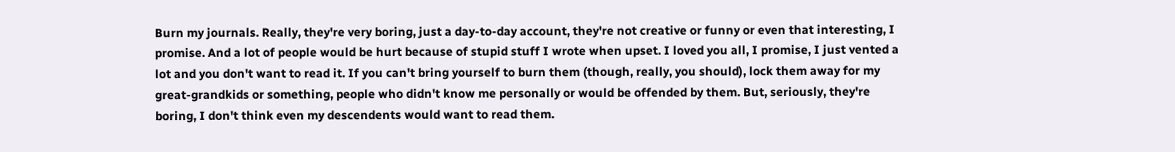Burn my journals. Really, they're very boring, just a day-to-day account, they're not creative or funny or even that interesting, I promise. And a lot of people would be hurt because of stupid stuff I wrote when upset. I loved you all, I promise, I just vented a lot and you don't want to read it. If you can't bring yourself to burn them (though, really, you should), lock them away for my great-grandkids or something, people who didn't know me personally or would be offended by them. But, seriously, they're boring, I don't think even my descendents would want to read them.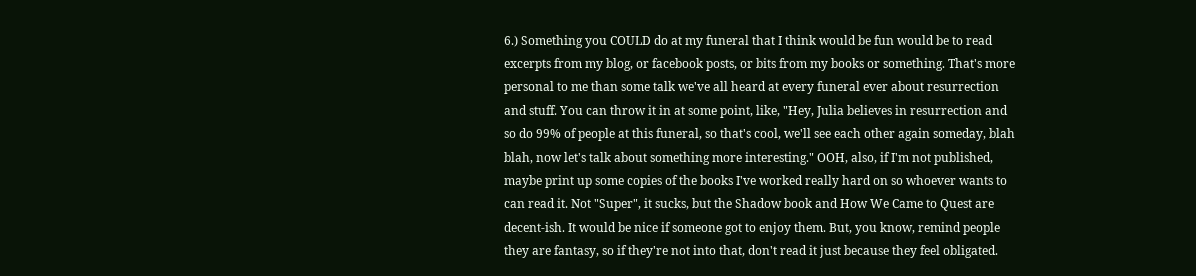6.) Something you COULD do at my funeral that I think would be fun would be to read excerpts from my blog, or facebook posts, or bits from my books or something. That's more personal to me than some talk we've all heard at every funeral ever about resurrection and stuff. You can throw it in at some point, like, "Hey, Julia believes in resurrection and so do 99% of people at this funeral, so that's cool, we'll see each other again someday, blah blah, now let's talk about something more interesting." OOH, also, if I'm not published, maybe print up some copies of the books I've worked really hard on so whoever wants to can read it. Not "Super", it sucks, but the Shadow book and How We Came to Quest are decent-ish. It would be nice if someone got to enjoy them. But, you know, remind people they are fantasy, so if they're not into that, don't read it just because they feel obligated.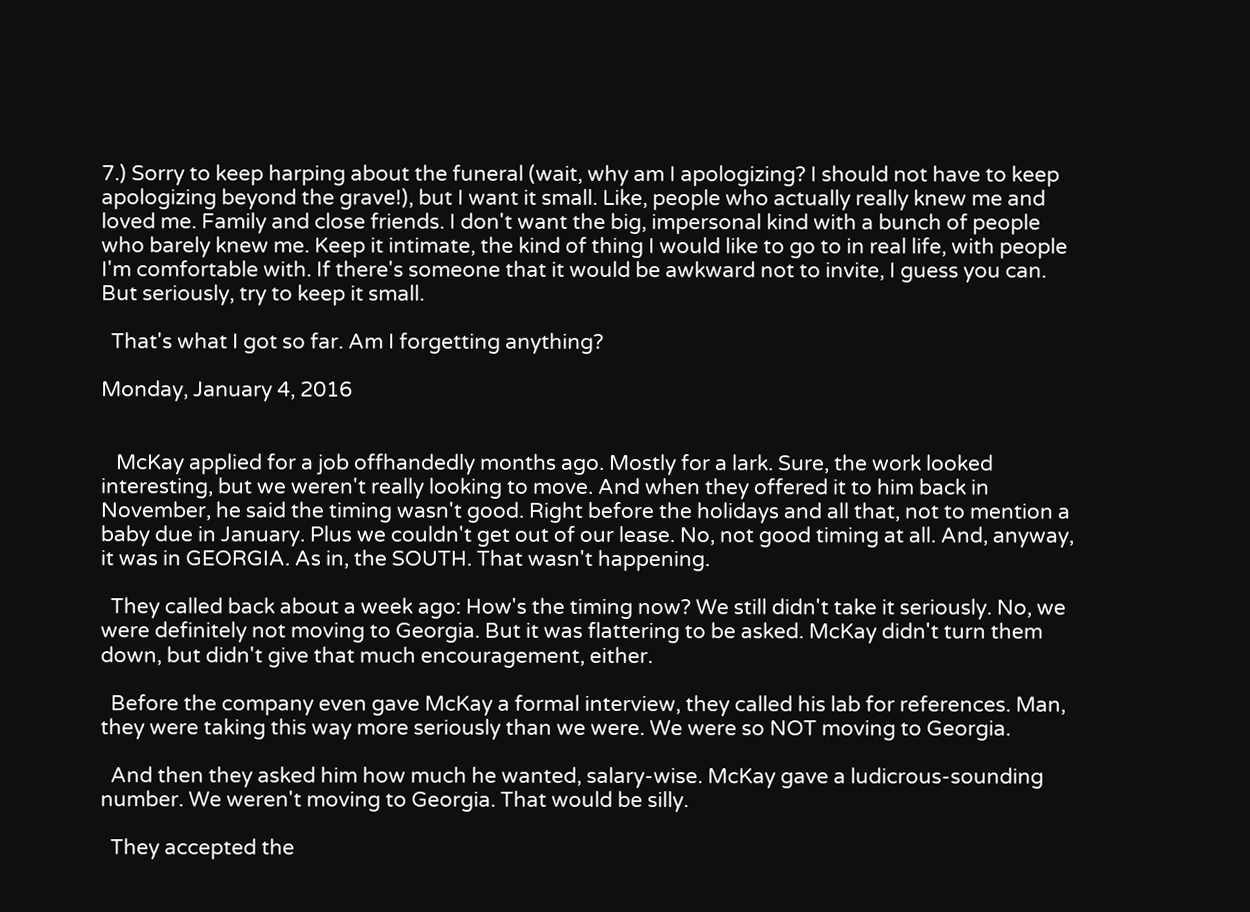7.) Sorry to keep harping about the funeral (wait, why am I apologizing? I should not have to keep apologizing beyond the grave!), but I want it small. Like, people who actually really knew me and loved me. Family and close friends. I don't want the big, impersonal kind with a bunch of people who barely knew me. Keep it intimate, the kind of thing I would like to go to in real life, with people I'm comfortable with. If there's someone that it would be awkward not to invite, I guess you can. But seriously, try to keep it small.

  That's what I got so far. Am I forgetting anything?

Monday, January 4, 2016


   McKay applied for a job offhandedly months ago. Mostly for a lark. Sure, the work looked interesting, but we weren't really looking to move. And when they offered it to him back in November, he said the timing wasn't good. Right before the holidays and all that, not to mention a baby due in January. Plus we couldn't get out of our lease. No, not good timing at all. And, anyway, it was in GEORGIA. As in, the SOUTH. That wasn't happening.

  They called back about a week ago: How's the timing now? We still didn't take it seriously. No, we were definitely not moving to Georgia. But it was flattering to be asked. McKay didn't turn them down, but didn't give that much encouragement, either.

  Before the company even gave McKay a formal interview, they called his lab for references. Man, they were taking this way more seriously than we were. We were so NOT moving to Georgia.

  And then they asked him how much he wanted, salary-wise. McKay gave a ludicrous-sounding number. We weren't moving to Georgia. That would be silly.

  They accepted the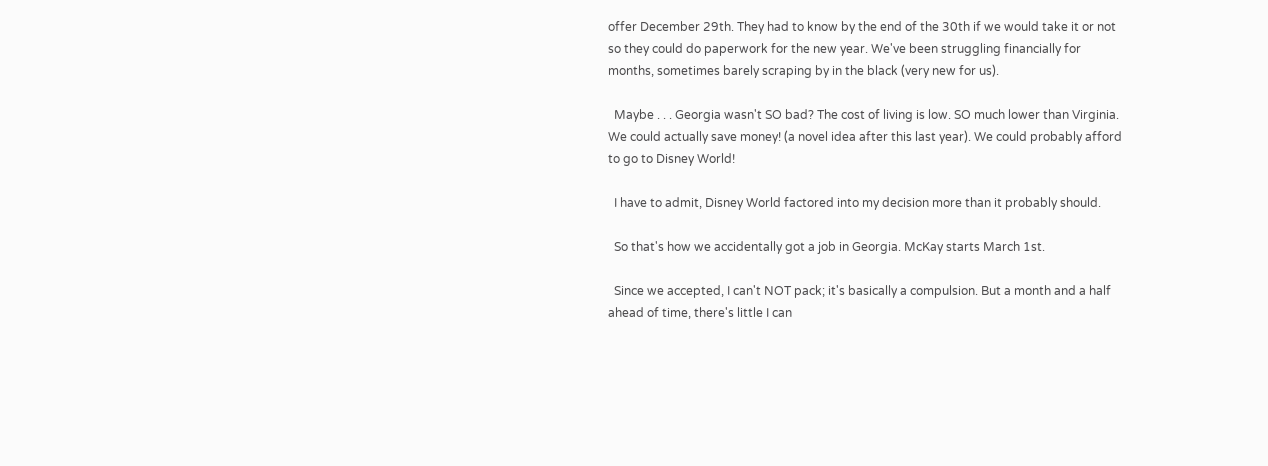offer December 29th. They had to know by the end of the 30th if we would take it or not so they could do paperwork for the new year. We've been struggling financially for months, sometimes barely scraping by in the black (very new for us).

  Maybe . . . Georgia wasn't SO bad? The cost of living is low. SO much lower than Virginia. We could actually save money! (a novel idea after this last year). We could probably afford to go to Disney World!

  I have to admit, Disney World factored into my decision more than it probably should.

  So that's how we accidentally got a job in Georgia. McKay starts March 1st.

  Since we accepted, I can't NOT pack; it's basically a compulsion. But a month and a half ahead of time, there's little I can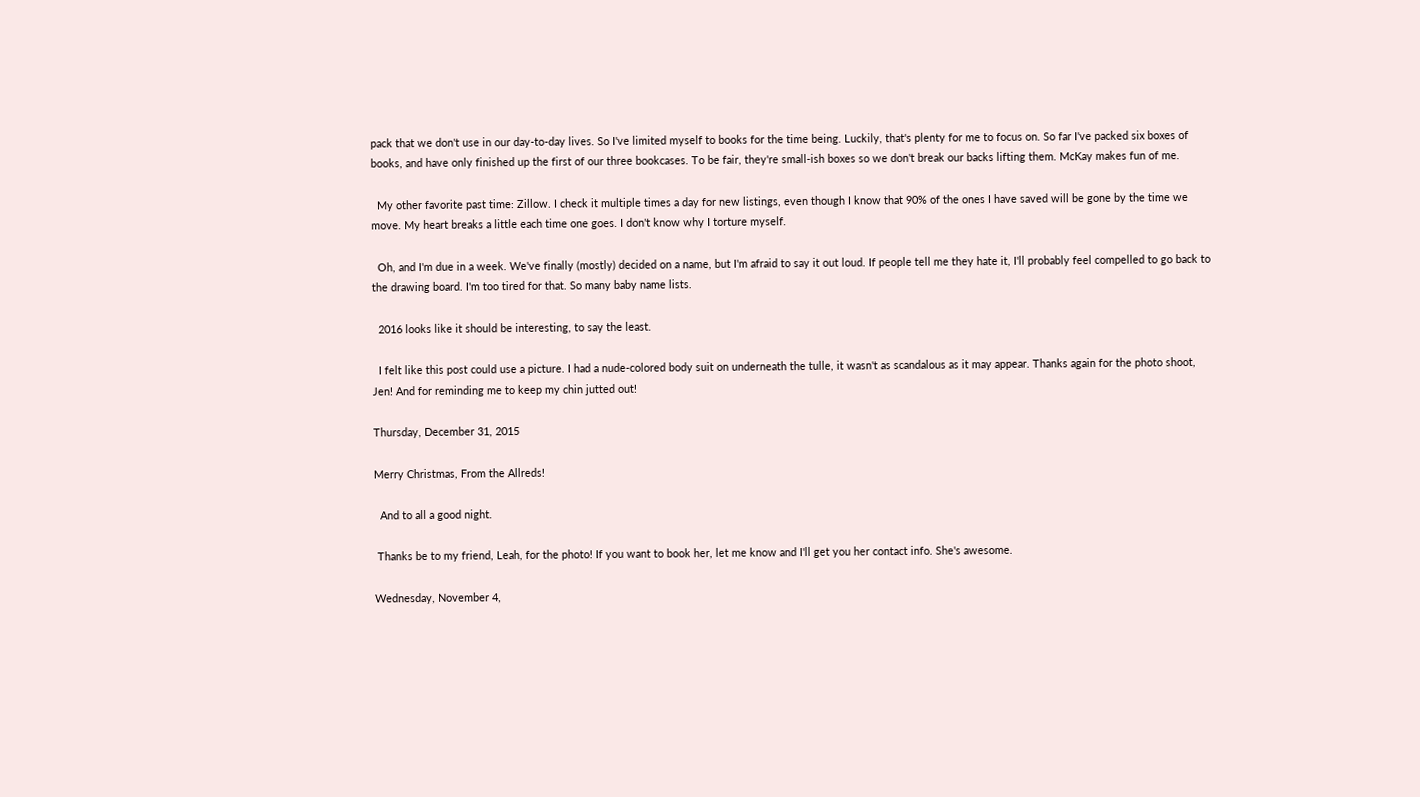pack that we don't use in our day-to-day lives. So I've limited myself to books for the time being. Luckily, that's plenty for me to focus on. So far I've packed six boxes of books, and have only finished up the first of our three bookcases. To be fair, they're small-ish boxes so we don't break our backs lifting them. McKay makes fun of me.

  My other favorite past time: Zillow. I check it multiple times a day for new listings, even though I know that 90% of the ones I have saved will be gone by the time we move. My heart breaks a little each time one goes. I don't know why I torture myself.

  Oh, and I'm due in a week. We've finally (mostly) decided on a name, but I'm afraid to say it out loud. If people tell me they hate it, I'll probably feel compelled to go back to the drawing board. I'm too tired for that. So many baby name lists.

  2016 looks like it should be interesting, to say the least.

  I felt like this post could use a picture. I had a nude-colored body suit on underneath the tulle, it wasn't as scandalous as it may appear. Thanks again for the photo shoot, Jen! And for reminding me to keep my chin jutted out!

Thursday, December 31, 2015

Merry Christmas, From the Allreds!

  And to all a good night.

 Thanks be to my friend, Leah, for the photo! If you want to book her, let me know and I'll get you her contact info. She's awesome.

Wednesday, November 4,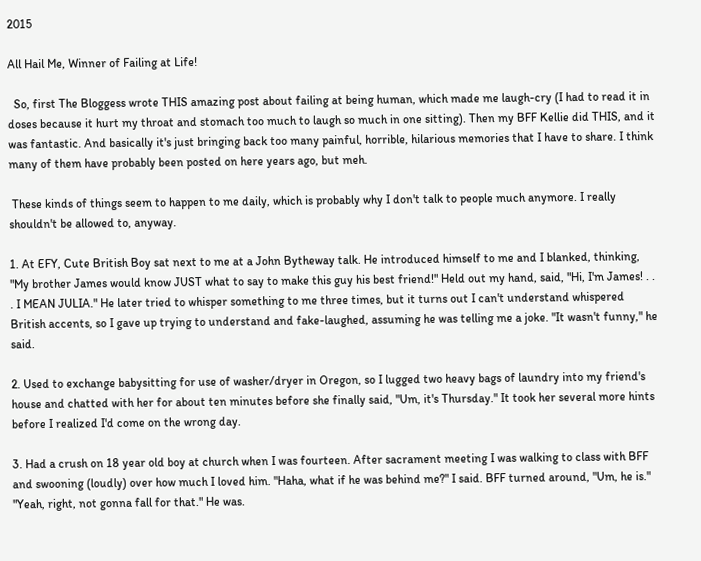2015

All Hail Me, Winner of Failing at Life!

  So, first The Bloggess wrote THIS amazing post about failing at being human, which made me laugh-cry (I had to read it in doses because it hurt my throat and stomach too much to laugh so much in one sitting). Then my BFF Kellie did THIS, and it was fantastic. And basically it's just bringing back too many painful, horrible, hilarious memories that I have to share. I think many of them have probably been posted on here years ago, but meh.

 These kinds of things seem to happen to me daily, which is probably why I don't talk to people much anymore. I really shouldn't be allowed to, anyway.

1. At EFY, Cute British Boy sat next to me at a John Bytheway talk. He introduced himself to me and I blanked, thinking, "My brother James would know JUST what to say to make this guy his best friend!" Held out my hand, said, "Hi, I'm James! . . . I MEAN JULIA." He later tried to whisper something to me three times, but it turns out I can't understand whispered British accents, so I gave up trying to understand and fake-laughed, assuming he was telling me a joke. "It wasn't funny," he said.

2. Used to exchange babysitting for use of washer/dryer in Oregon, so I lugged two heavy bags of laundry into my friend's house and chatted with her for about ten minutes before she finally said, "Um, it's Thursday." It took her several more hints before I realized I'd come on the wrong day.

3. Had a crush on 18 year old boy at church when I was fourteen. After sacrament meeting I was walking to class with BFF and swooning (loudly) over how much I loved him. "Haha, what if he was behind me?" I said. BFF turned around, "Um, he is." "Yeah, right, not gonna fall for that." He was.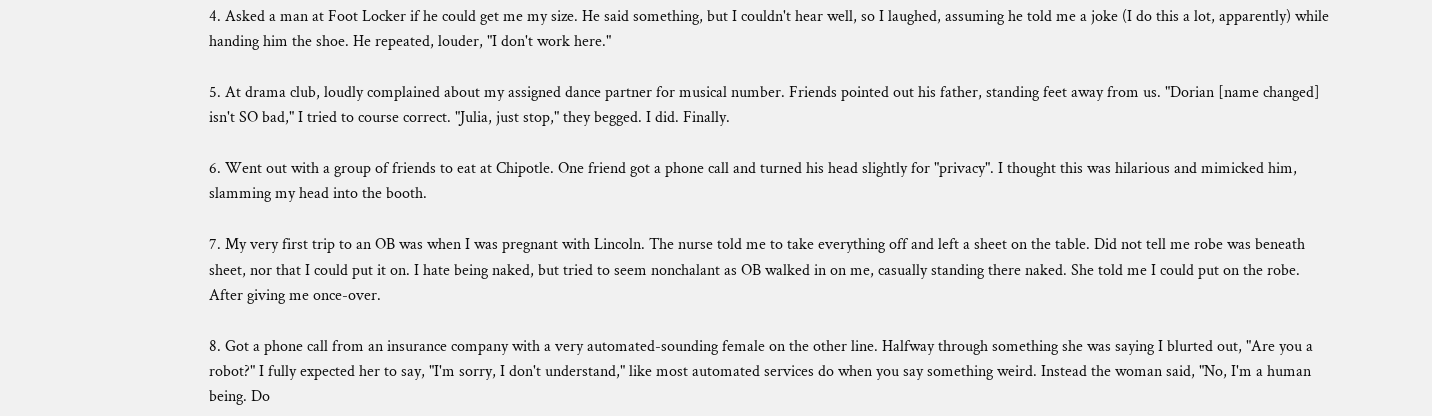4. Asked a man at Foot Locker if he could get me my size. He said something, but I couldn't hear well, so I laughed, assuming he told me a joke (I do this a lot, apparently) while handing him the shoe. He repeated, louder, "I don't work here."

5. At drama club, loudly complained about my assigned dance partner for musical number. Friends pointed out his father, standing feet away from us. "Dorian [name changed] isn't SO bad," I tried to course correct. "Julia, just stop," they begged. I did. Finally.

6. Went out with a group of friends to eat at Chipotle. One friend got a phone call and turned his head slightly for "privacy". I thought this was hilarious and mimicked him, slamming my head into the booth.

7. My very first trip to an OB was when I was pregnant with Lincoln. The nurse told me to take everything off and left a sheet on the table. Did not tell me robe was beneath sheet, nor that I could put it on. I hate being naked, but tried to seem nonchalant as OB walked in on me, casually standing there naked. She told me I could put on the robe. After giving me once-over.

8. Got a phone call from an insurance company with a very automated-sounding female on the other line. Halfway through something she was saying I blurted out, "Are you a robot?" I fully expected her to say, "I'm sorry, I don't understand," like most automated services do when you say something weird. Instead the woman said, "No, I'm a human being. Do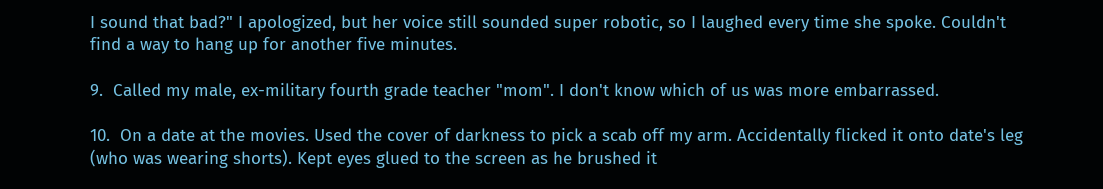I sound that bad?" I apologized, but her voice still sounded super robotic, so I laughed every time she spoke. Couldn't find a way to hang up for another five minutes.

9.  Called my male, ex-military fourth grade teacher "mom". I don't know which of us was more embarrassed.

10.  On a date at the movies. Used the cover of darkness to pick a scab off my arm. Accidentally flicked it onto date's leg (who was wearing shorts). Kept eyes glued to the screen as he brushed it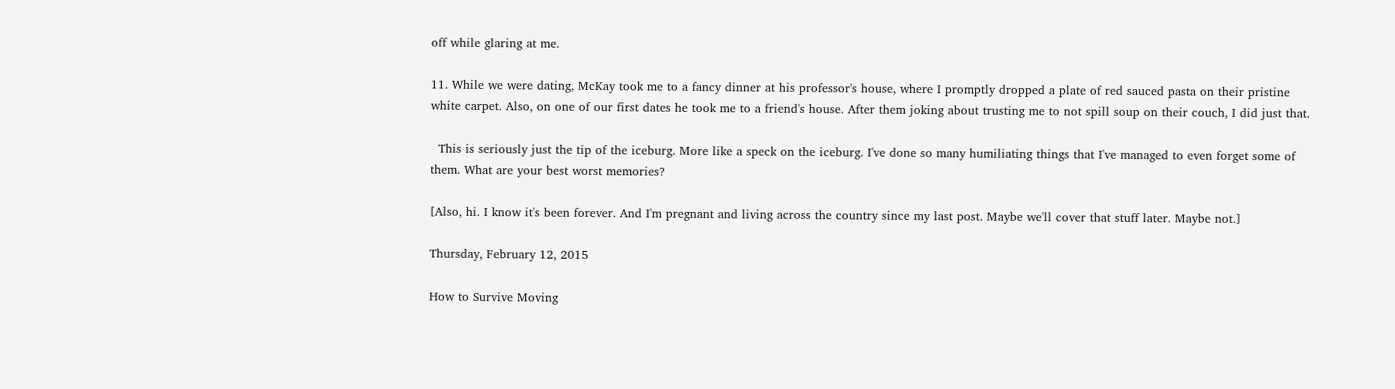off while glaring at me.

11. While we were dating, McKay took me to a fancy dinner at his professor's house, where I promptly dropped a plate of red sauced pasta on their pristine white carpet. Also, on one of our first dates he took me to a friend's house. After them joking about trusting me to not spill soup on their couch, I did just that.

  This is seriously just the tip of the iceburg. More like a speck on the iceburg. I've done so many humiliating things that I've managed to even forget some of them. What are your best worst memories?

[Also, hi. I know it's been forever. And I'm pregnant and living across the country since my last post. Maybe we'll cover that stuff later. Maybe not.]

Thursday, February 12, 2015

How to Survive Moving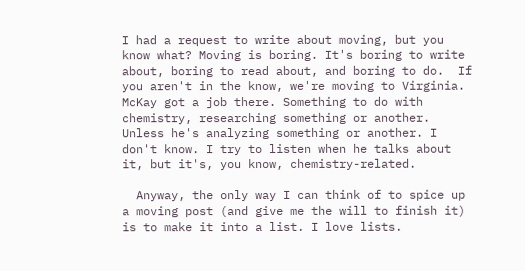I had a request to write about moving, but you know what? Moving is boring. It's boring to write about, boring to read about, and boring to do.  If you aren't in the know, we're moving to Virginia. McKay got a job there. Something to do with chemistry, researching something or another. Unless he's analyzing something or another. I don't know. I try to listen when he talks about it, but it's, you know, chemistry-related.

  Anyway, the only way I can think of to spice up a moving post (and give me the will to finish it) is to make it into a list. I love lists.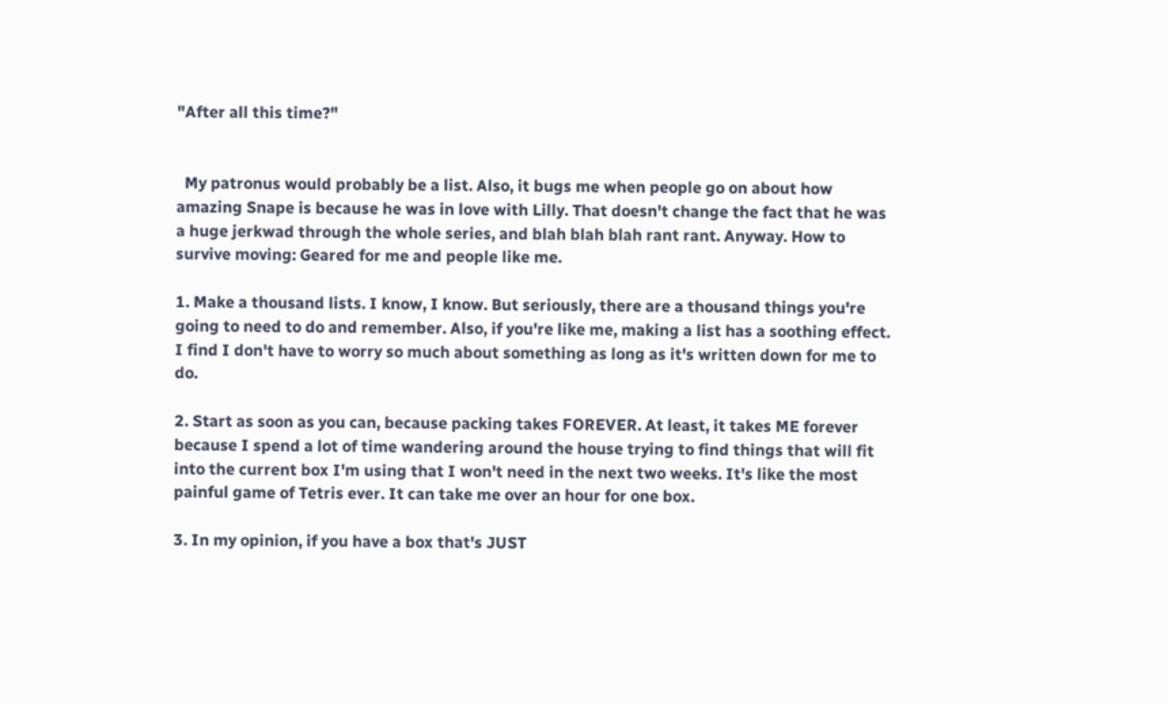"After all this time?"


  My patronus would probably be a list. Also, it bugs me when people go on about how amazing Snape is because he was in love with Lilly. That doesn't change the fact that he was a huge jerkwad through the whole series, and blah blah blah rant rant. Anyway. How to survive moving: Geared for me and people like me.

1. Make a thousand lists. I know, I know. But seriously, there are a thousand things you're going to need to do and remember. Also, if you're like me, making a list has a soothing effect. I find I don't have to worry so much about something as long as it's written down for me to do.

2. Start as soon as you can, because packing takes FOREVER. At least, it takes ME forever because I spend a lot of time wandering around the house trying to find things that will fit into the current box I'm using that I won't need in the next two weeks. It's like the most painful game of Tetris ever. It can take me over an hour for one box.

3. In my opinion, if you have a box that's JUST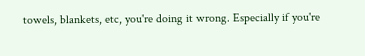towels, blankets, etc, you're doing it wrong. Especially if you're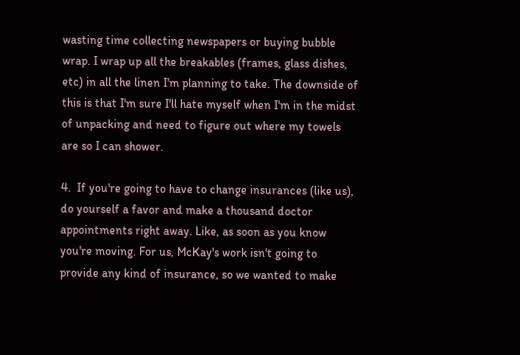wasting time collecting newspapers or buying bubble wrap. I wrap up all the breakables (frames, glass dishes, etc) in all the linen I'm planning to take. The downside of this is that I'm sure I'll hate myself when I'm in the midst of unpacking and need to figure out where my towels are so I can shower.

4.  If you're going to have to change insurances (like us), do yourself a favor and make a thousand doctor appointments right away. Like, as soon as you know you're moving. For us, McKay's work isn't going to provide any kind of insurance, so we wanted to make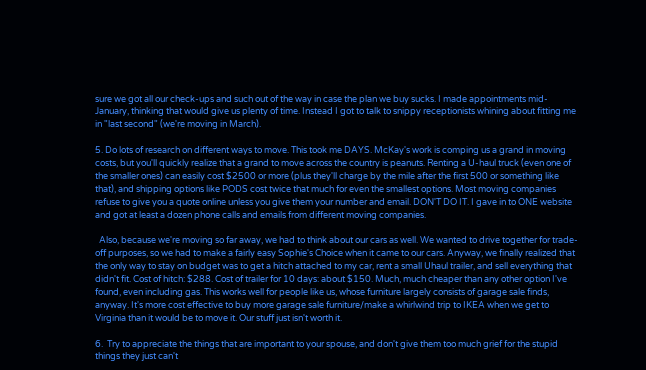sure we got all our check-ups and such out of the way in case the plan we buy sucks. I made appointments mid-January, thinking that would give us plenty of time. Instead I got to talk to snippy receptionists whining about fitting me in "last second" (we're moving in March).

5. Do lots of research on different ways to move. This took me DAYS. McKay's work is comping us a grand in moving costs, but you'll quickly realize that a grand to move across the country is peanuts. Renting a U-haul truck (even one of the smaller ones) can easily cost $2500 or more (plus they'll charge by the mile after the first 500 or something like that), and shipping options like PODS cost twice that much for even the smallest options. Most moving companies refuse to give you a quote online unless you give them your number and email. DON'T DO IT. I gave in to ONE website and got at least a dozen phone calls and emails from different moving companies.

  Also, because we're moving so far away, we had to think about our cars as well. We wanted to drive together for trade-off purposes, so we had to make a fairly easy Sophie's Choice when it came to our cars. Anyway, we finally realized that the only way to stay on budget was to get a hitch attached to my car, rent a small Uhaul trailer, and sell everything that didn't fit. Cost of hitch: $288. Cost of trailer for 10 days: about $150. Much, much cheaper than any other option I've found, even including gas. This works well for people like us, whose furniture largely consists of garage sale finds, anyway. It's more cost effective to buy more garage sale furniture/make a whirlwind trip to IKEA when we get to Virginia than it would be to move it. Our stuff just isn't worth it.

6.  Try to appreciate the things that are important to your spouse, and don't give them too much grief for the stupid things they just can't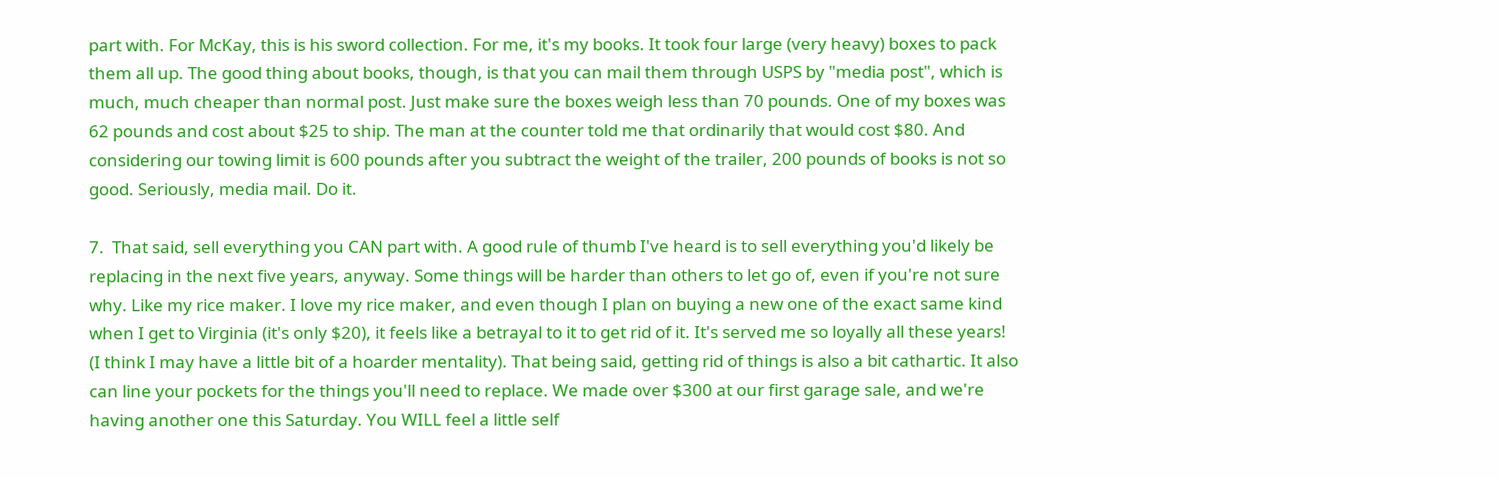part with. For McKay, this is his sword collection. For me, it's my books. It took four large (very heavy) boxes to pack them all up. The good thing about books, though, is that you can mail them through USPS by "media post", which is much, much cheaper than normal post. Just make sure the boxes weigh less than 70 pounds. One of my boxes was 62 pounds and cost about $25 to ship. The man at the counter told me that ordinarily that would cost $80. And considering our towing limit is 600 pounds after you subtract the weight of the trailer, 200 pounds of books is not so good. Seriously, media mail. Do it.

7.  That said, sell everything you CAN part with. A good rule of thumb I've heard is to sell everything you'd likely be replacing in the next five years, anyway. Some things will be harder than others to let go of, even if you're not sure why. Like my rice maker. I love my rice maker, and even though I plan on buying a new one of the exact same kind when I get to Virginia (it's only $20), it feels like a betrayal to it to get rid of it. It's served me so loyally all these years! (I think I may have a little bit of a hoarder mentality). That being said, getting rid of things is also a bit cathartic. It also can line your pockets for the things you'll need to replace. We made over $300 at our first garage sale, and we're having another one this Saturday. You WILL feel a little self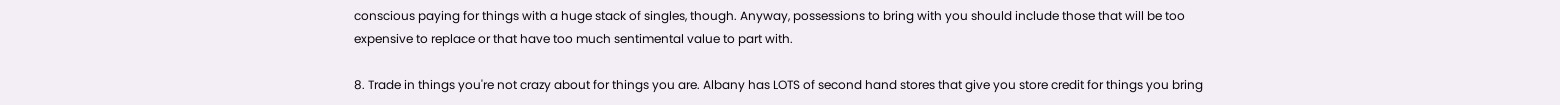conscious paying for things with a huge stack of singles, though. Anyway, possessions to bring with you should include those that will be too expensive to replace or that have too much sentimental value to part with.

8. Trade in things you're not crazy about for things you are. Albany has LOTS of second hand stores that give you store credit for things you bring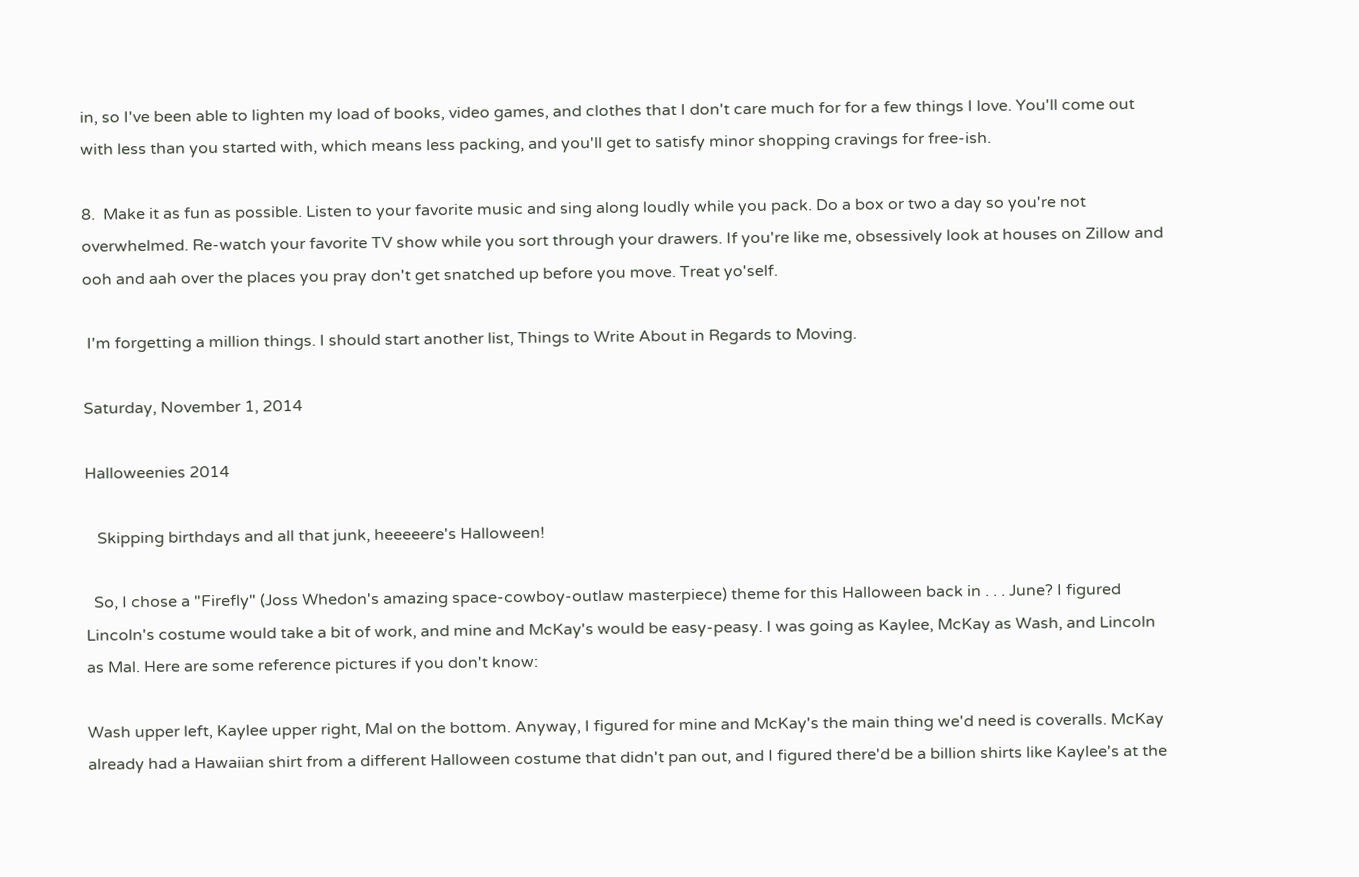in, so I've been able to lighten my load of books, video games, and clothes that I don't care much for for a few things I love. You'll come out with less than you started with, which means less packing, and you'll get to satisfy minor shopping cravings for free-ish.

8.  Make it as fun as possible. Listen to your favorite music and sing along loudly while you pack. Do a box or two a day so you're not overwhelmed. Re-watch your favorite TV show while you sort through your drawers. If you're like me, obsessively look at houses on Zillow and ooh and aah over the places you pray don't get snatched up before you move. Treat yo'self.

 I'm forgetting a million things. I should start another list, Things to Write About in Regards to Moving.

Saturday, November 1, 2014

Halloweenies 2014

   Skipping birthdays and all that junk, heeeeere's Halloween!

  So, I chose a "Firefly" (Joss Whedon's amazing space-cowboy-outlaw masterpiece) theme for this Halloween back in . . . June? I figured Lincoln's costume would take a bit of work, and mine and McKay's would be easy-peasy. I was going as Kaylee, McKay as Wash, and Lincoln as Mal. Here are some reference pictures if you don't know:

Wash upper left, Kaylee upper right, Mal on the bottom. Anyway, I figured for mine and McKay's the main thing we'd need is coveralls. McKay already had a Hawaiian shirt from a different Halloween costume that didn't pan out, and I figured there'd be a billion shirts like Kaylee's at the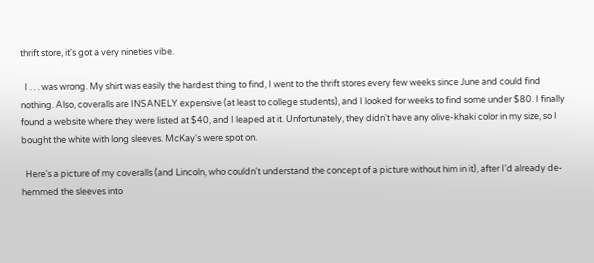thrift store, it's got a very nineties vibe.

  I . . . was wrong. My shirt was easily the hardest thing to find, I went to the thrift stores every few weeks since June and could find nothing. Also, coveralls are INSANELY expensive (at least to college students), and I looked for weeks to find some under $80. I finally found a website where they were listed at $40, and I leaped at it. Unfortunately, they didn't have any olive-khaki color in my size, so I bought the white with long sleeves. McKay's were spot on.

  Here's a picture of my coveralls (and Lincoln, who couldn't understand the concept of a picture without him in it), after I'd already de-hemmed the sleeves into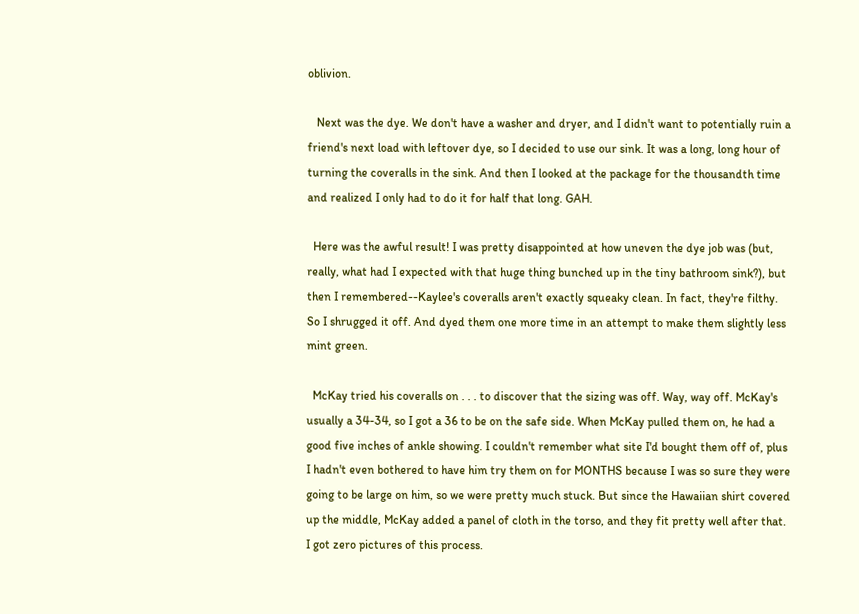oblivion.

   Next was the dye. We don't have a washer and dryer, and I didn't want to potentially ruin a friend's next load with leftover dye, so I decided to use our sink. It was a long, long hour of turning the coveralls in the sink. And then I looked at the package for the thousandth time and realized I only had to do it for half that long. GAH.

  Here was the awful result! I was pretty disappointed at how uneven the dye job was (but, really, what had I expected with that huge thing bunched up in the tiny bathroom sink?), but then I remembered--Kaylee's coveralls aren't exactly squeaky clean. In fact, they're filthy. So I shrugged it off. And dyed them one more time in an attempt to make them slightly less mint green.

  McKay tried his coveralls on . . . to discover that the sizing was off. Way, way off. McKay's usually a 34-34, so I got a 36 to be on the safe side. When McKay pulled them on, he had a good five inches of ankle showing. I couldn't remember what site I'd bought them off of, plus I hadn't even bothered to have him try them on for MONTHS because I was so sure they were going to be large on him, so we were pretty much stuck. But since the Hawaiian shirt covered up the middle, McKay added a panel of cloth in the torso, and they fit pretty well after that. I got zero pictures of this process.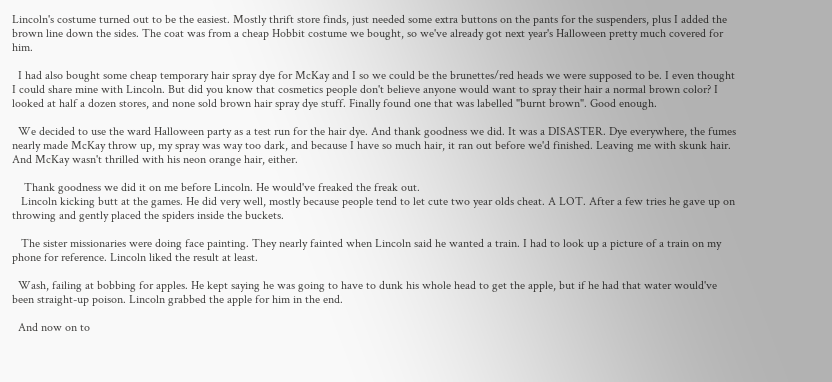Lincoln's costume turned out to be the easiest. Mostly thrift store finds, just needed some extra buttons on the pants for the suspenders, plus I added the brown line down the sides. The coat was from a cheap Hobbit costume we bought, so we've already got next year's Halloween pretty much covered for him.

  I had also bought some cheap temporary hair spray dye for McKay and I so we could be the brunettes/red heads we were supposed to be. I even thought I could share mine with Lincoln. But did you know that cosmetics people don't believe anyone would want to spray their hair a normal brown color? I looked at half a dozen stores, and none sold brown hair spray dye stuff. Finally found one that was labelled "burnt brown". Good enough.

  We decided to use the ward Halloween party as a test run for the hair dye. And thank goodness we did. It was a DISASTER. Dye everywhere, the fumes nearly made McKay throw up, my spray was way too dark, and because I have so much hair, it ran out before we'd finished. Leaving me with skunk hair. And McKay wasn't thrilled with his neon orange hair, either.

    Thank goodness we did it on me before Lincoln. He would've freaked the freak out.
   Lincoln kicking butt at the games. He did very well, mostly because people tend to let cute two year olds cheat. A LOT. After a few tries he gave up on throwing and gently placed the spiders inside the buckets.

   The sister missionaries were doing face painting. They nearly fainted when Lincoln said he wanted a train. I had to look up a picture of a train on my phone for reference. Lincoln liked the result at least.

  Wash, failing at bobbing for apples. He kept saying he was going to have to dunk his whole head to get the apple, but if he had that water would've been straight-up poison. Lincoln grabbed the apple for him in the end.

  And now on to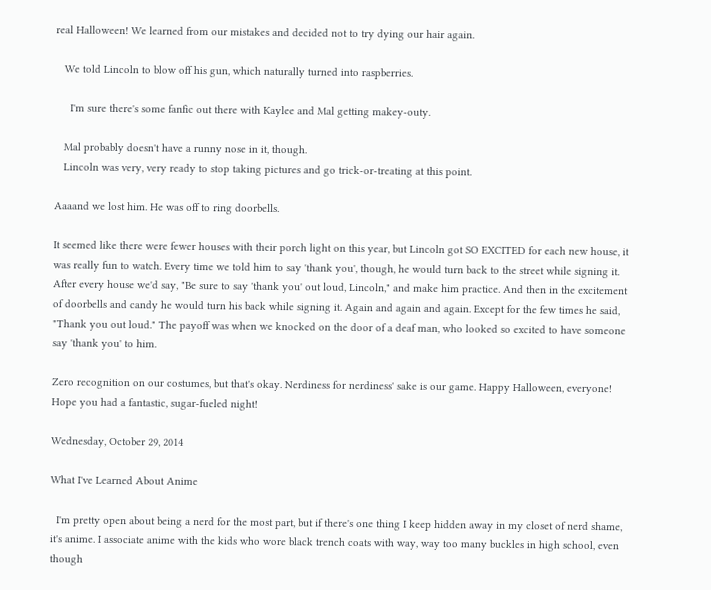real Halloween! We learned from our mistakes and decided not to try dying our hair again.

   We told Lincoln to blow off his gun, which naturally turned into raspberries.

     I'm sure there's some fanfic out there with Kaylee and Mal getting makey-outy.

   Mal probably doesn't have a runny nose in it, though.
   Lincoln was very, very ready to stop taking pictures and go trick-or-treating at this point.

Aaaand we lost him. He was off to ring doorbells.

It seemed like there were fewer houses with their porch light on this year, but Lincoln got SO EXCITED for each new house, it was really fun to watch. Every time we told him to say 'thank you', though, he would turn back to the street while signing it. After every house we'd say, "Be sure to say 'thank you' out loud, Lincoln," and make him practice. And then in the excitement of doorbells and candy he would turn his back while signing it. Again and again and again. Except for the few times he said, "Thank you out loud." The payoff was when we knocked on the door of a deaf man, who looked so excited to have someone say 'thank you' to him.

Zero recognition on our costumes, but that's okay. Nerdiness for nerdiness' sake is our game. Happy Halloween, everyone! Hope you had a fantastic, sugar-fueled night!

Wednesday, October 29, 2014

What I've Learned About Anime

  I'm pretty open about being a nerd for the most part, but if there's one thing I keep hidden away in my closet of nerd shame, it's anime. I associate anime with the kids who wore black trench coats with way, way too many buckles in high school, even though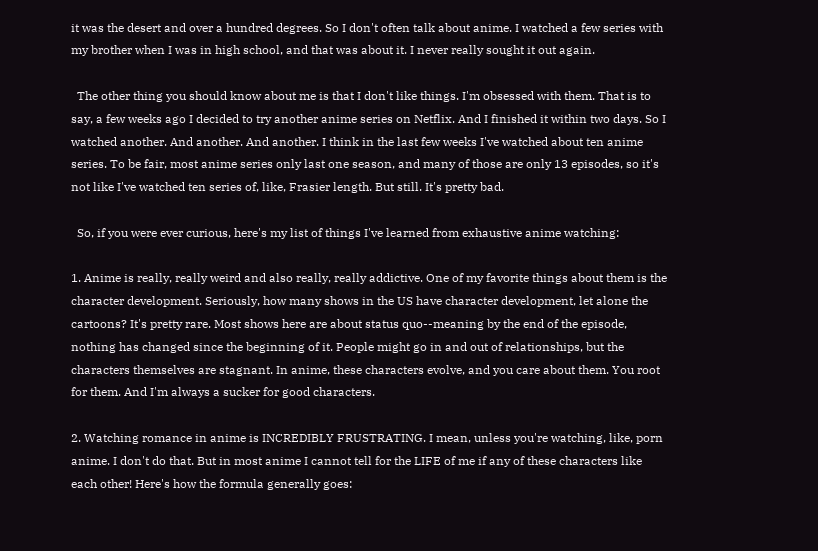it was the desert and over a hundred degrees. So I don't often talk about anime. I watched a few series with my brother when I was in high school, and that was about it. I never really sought it out again.

  The other thing you should know about me is that I don't like things. I'm obsessed with them. That is to say, a few weeks ago I decided to try another anime series on Netflix. And I finished it within two days. So I watched another. And another. And another. I think in the last few weeks I've watched about ten anime series. To be fair, most anime series only last one season, and many of those are only 13 episodes, so it's not like I've watched ten series of, like, Frasier length. But still. It's pretty bad.

  So, if you were ever curious, here's my list of things I've learned from exhaustive anime watching:

1. Anime is really, really weird and also really, really addictive. One of my favorite things about them is the character development. Seriously, how many shows in the US have character development, let alone the cartoons? It's pretty rare. Most shows here are about status quo--meaning by the end of the episode, nothing has changed since the beginning of it. People might go in and out of relationships, but the characters themselves are stagnant. In anime, these characters evolve, and you care about them. You root for them. And I'm always a sucker for good characters.

2. Watching romance in anime is INCREDIBLY FRUSTRATING. I mean, unless you're watching, like, porn anime. I don't do that. But in most anime I cannot tell for the LIFE of me if any of these characters like each other! Here's how the formula generally goes: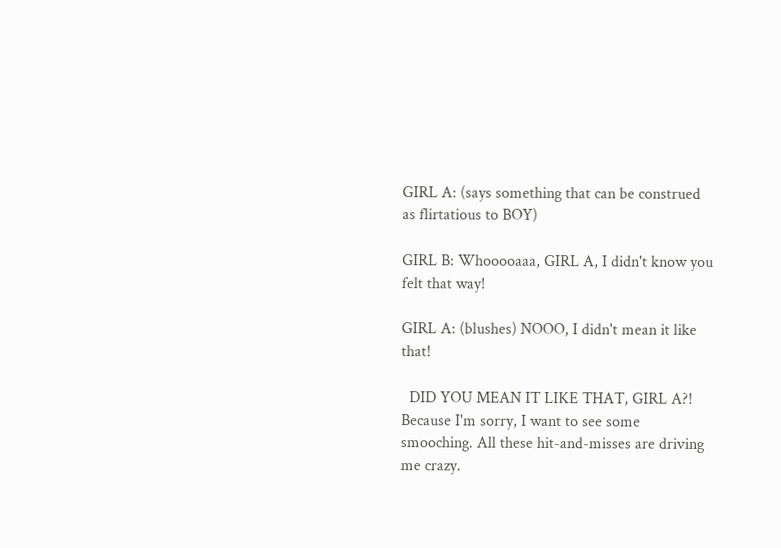GIRL A: (says something that can be construed as flirtatious to BOY)

GIRL B: Whooooaaa, GIRL A, I didn't know you felt that way!

GIRL A: (blushes) NOOO, I didn't mean it like that!

  DID YOU MEAN IT LIKE THAT, GIRL A?! Because I'm sorry, I want to see some smooching. All these hit-and-misses are driving me crazy.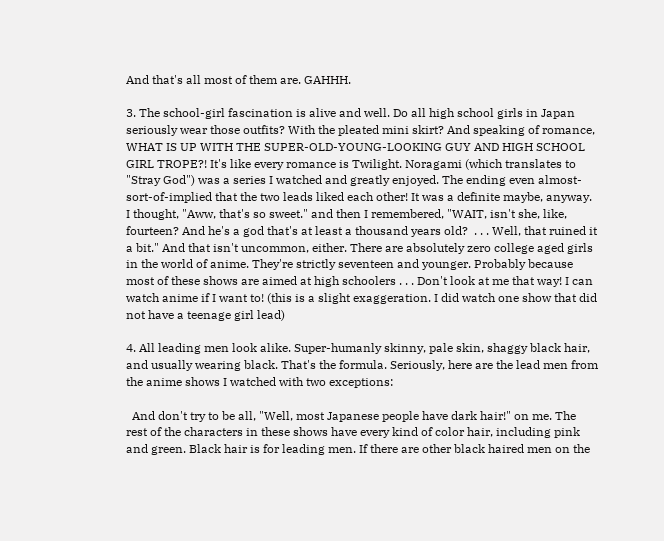And that's all most of them are. GAHHH.

3. The school-girl fascination is alive and well. Do all high school girls in Japan seriously wear those outfits? With the pleated mini skirt? And speaking of romance, WHAT IS UP WITH THE SUPER-OLD-YOUNG-LOOKING GUY AND HIGH SCHOOL GIRL TROPE?! It's like every romance is Twilight. Noragami (which translates to "Stray God") was a series I watched and greatly enjoyed. The ending even almost-sort-of-implied that the two leads liked each other! It was a definite maybe, anyway. I thought, "Aww, that's so sweet." and then I remembered, "WAIT, isn't she, like, fourteen? And he's a god that's at least a thousand years old?  . . . Well, that ruined it a bit." And that isn't uncommon, either. There are absolutely zero college aged girls in the world of anime. They're strictly seventeen and younger. Probably because most of these shows are aimed at high schoolers . . . Don't look at me that way! I can watch anime if I want to! (this is a slight exaggeration. I did watch one show that did not have a teenage girl lead)

4. All leading men look alike. Super-humanly skinny, pale skin, shaggy black hair, and usually wearing black. That's the formula. Seriously, here are the lead men from the anime shows I watched with two exceptions:

  And don't try to be all, "Well, most Japanese people have dark hair!" on me. The rest of the characters in these shows have every kind of color hair, including pink and green. Black hair is for leading men. If there are other black haired men on the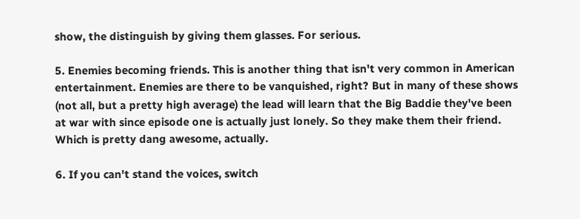show, the distinguish by giving them glasses. For serious.

5. Enemies becoming friends. This is another thing that isn't very common in American entertainment. Enemies are there to be vanquished, right? But in many of these shows (not all, but a pretty high average) the lead will learn that the Big Baddie they've been at war with since episode one is actually just lonely. So they make them their friend. Which is pretty dang awesome, actually.

6. If you can't stand the voices, switch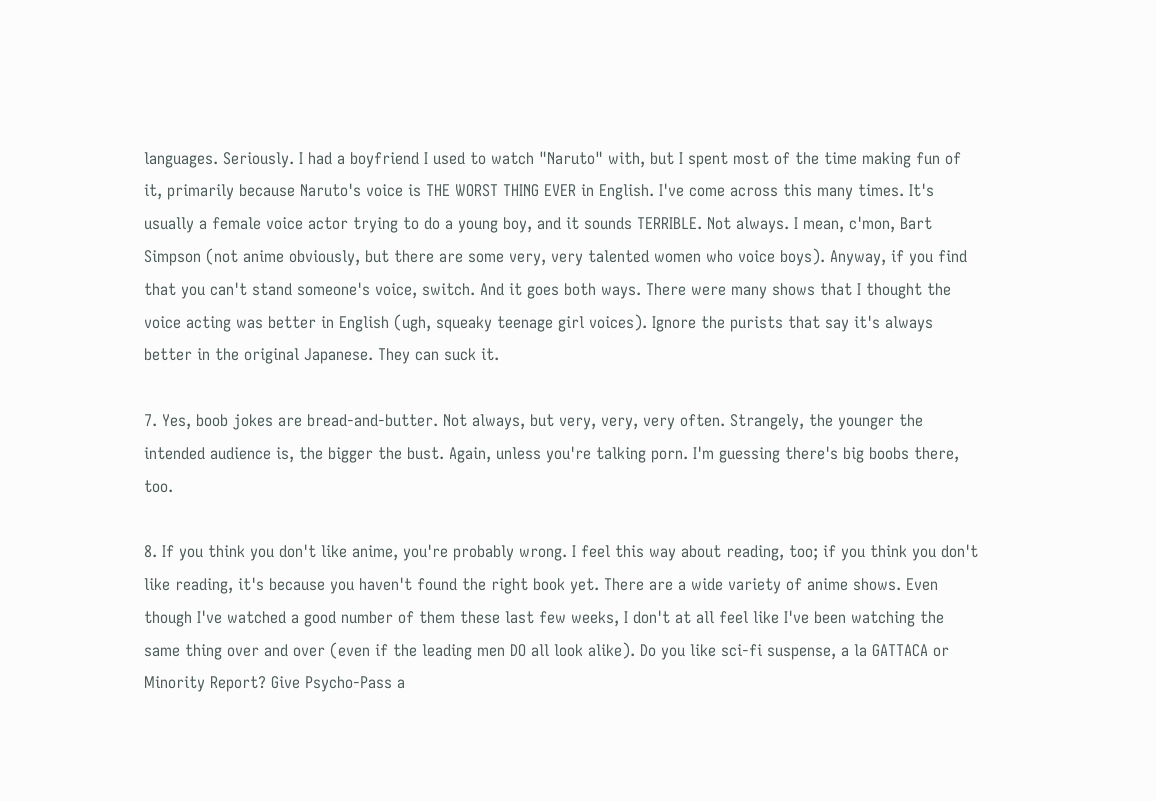languages. Seriously. I had a boyfriend I used to watch "Naruto" with, but I spent most of the time making fun of it, primarily because Naruto's voice is THE WORST THING EVER in English. I've come across this many times. It's usually a female voice actor trying to do a young boy, and it sounds TERRIBLE. Not always. I mean, c'mon, Bart Simpson (not anime obviously, but there are some very, very talented women who voice boys). Anyway, if you find that you can't stand someone's voice, switch. And it goes both ways. There were many shows that I thought the voice acting was better in English (ugh, squeaky teenage girl voices). Ignore the purists that say it's always better in the original Japanese. They can suck it.

7. Yes, boob jokes are bread-and-butter. Not always, but very, very, very often. Strangely, the younger the intended audience is, the bigger the bust. Again, unless you're talking porn. I'm guessing there's big boobs there, too.

8. If you think you don't like anime, you're probably wrong. I feel this way about reading, too; if you think you don't like reading, it's because you haven't found the right book yet. There are a wide variety of anime shows. Even though I've watched a good number of them these last few weeks, I don't at all feel like I've been watching the same thing over and over (even if the leading men DO all look alike). Do you like sci-fi suspense, a la GATTACA or Minority Report? Give Psycho-Pass a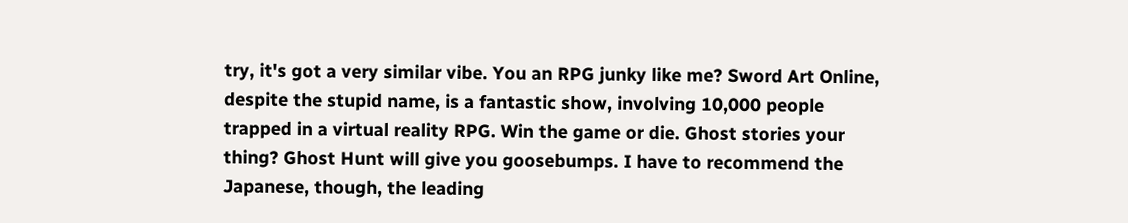try, it's got a very similar vibe. You an RPG junky like me? Sword Art Online, despite the stupid name, is a fantastic show, involving 10,000 people trapped in a virtual reality RPG. Win the game or die. Ghost stories your thing? Ghost Hunt will give you goosebumps. I have to recommend the Japanese, though, the leading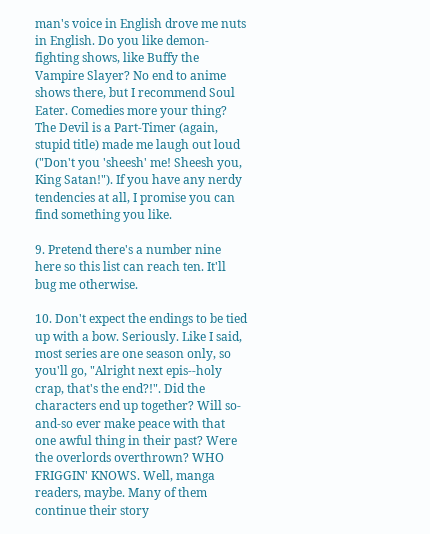man's voice in English drove me nuts in English. Do you like demon-fighting shows, like Buffy the Vampire Slayer? No end to anime shows there, but I recommend Soul Eater. Comedies more your thing? The Devil is a Part-Timer (again, stupid title) made me laugh out loud ("Don't you 'sheesh' me! Sheesh you, King Satan!"). If you have any nerdy tendencies at all, I promise you can find something you like.

9. Pretend there's a number nine here so this list can reach ten. It'll bug me otherwise.

10. Don't expect the endings to be tied up with a bow. Seriously. Like I said, most series are one season only, so you'll go, "Alright next epis--holy crap, that's the end?!". Did the characters end up together? Will so-and-so ever make peace with that one awful thing in their past? Were the overlords overthrown? WHO FRIGGIN' KNOWS. Well, manga readers, maybe. Many of them continue their story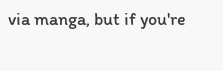via manga, but if you're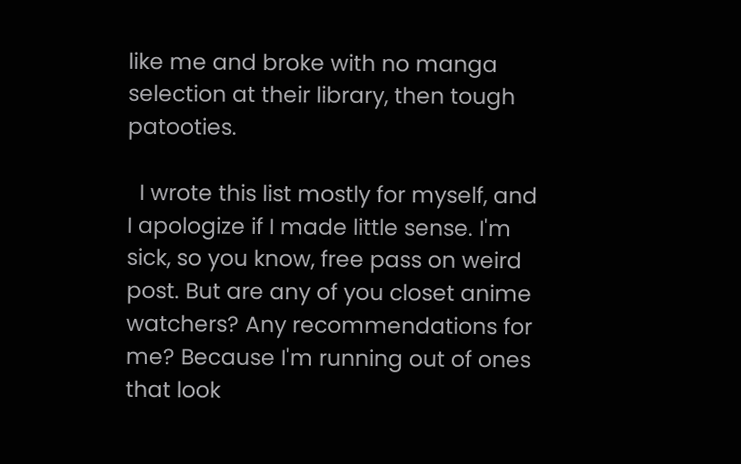like me and broke with no manga selection at their library, then tough patooties.

  I wrote this list mostly for myself, and I apologize if I made little sense. I'm sick, so you know, free pass on weird post. But are any of you closet anime watchers? Any recommendations for me? Because I'm running out of ones that look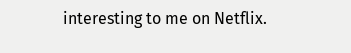interesting to me on Netflix.